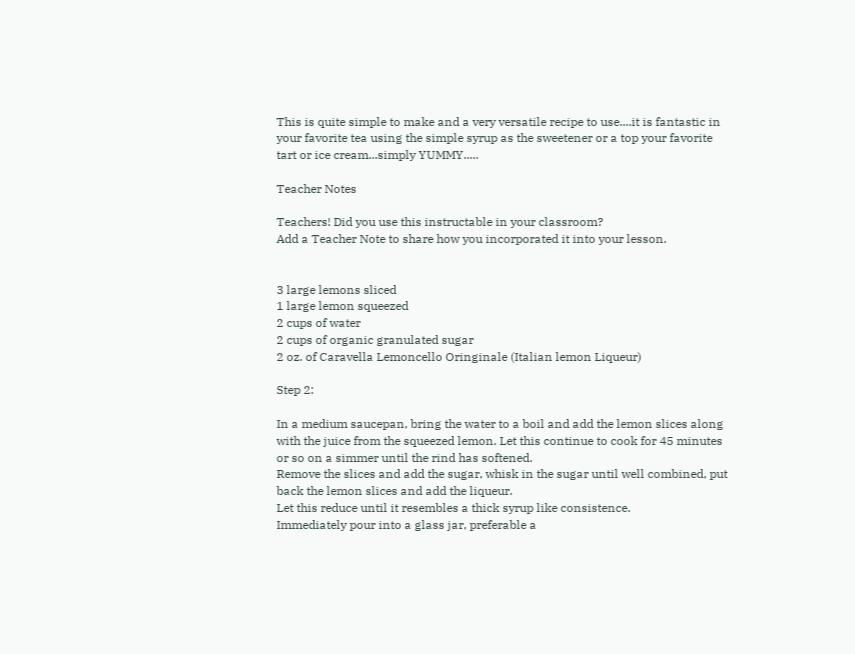This is quite simple to make and a very versatile recipe to use....it is fantastic in your favorite tea using the simple syrup as the sweetener or a top your favorite tart or ice cream...simply YUMMY.....

Teacher Notes

Teachers! Did you use this instructable in your classroom?
Add a Teacher Note to share how you incorporated it into your lesson.


3 large lemons sliced
1 large lemon squeezed
2 cups of water
2 cups of organic granulated sugar
2 oz. of Caravella Lemoncello Oringinale (Italian lemon Liqueur)

Step 2:

In a medium saucepan, bring the water to a boil and add the lemon slices along with the juice from the squeezed lemon. Let this continue to cook for 45 minutes or so on a simmer until the rind has softened.
Remove the slices and add the sugar, whisk in the sugar until well combined, put back the lemon slices and add the liqueur.
Let this reduce until it resembles a thick syrup like consistence.
Immediately pour into a glass jar, preferable a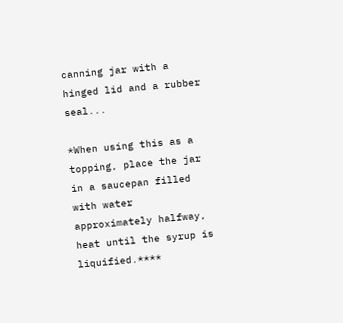canning jar with a hinged lid and a rubber seal...

*When using this as a topping, place the jar in a saucepan filled with water approximately halfway, heat until the syrup is liquified.****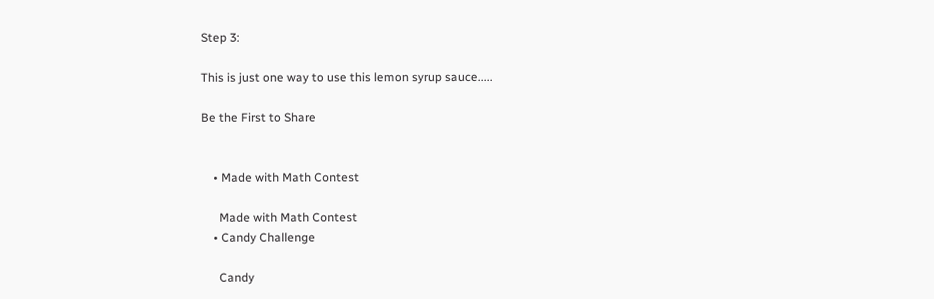Step 3:

This is just one way to use this lemon syrup sauce.....

Be the First to Share


    • Made with Math Contest

      Made with Math Contest
    • Candy Challenge

      Candy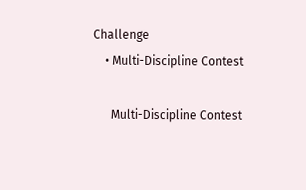Challenge
    • Multi-Discipline Contest

      Multi-Discipline Contest